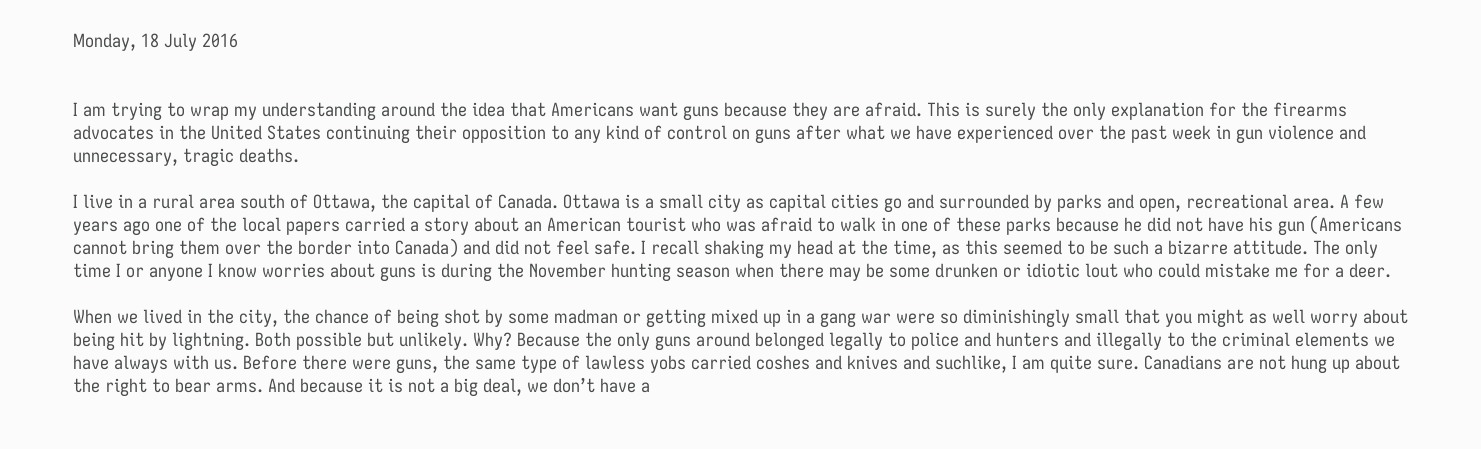Monday, 18 July 2016


I am trying to wrap my understanding around the idea that Americans want guns because they are afraid. This is surely the only explanation for the firearms advocates in the United States continuing their opposition to any kind of control on guns after what we have experienced over the past week in gun violence and unnecessary, tragic deaths.

I live in a rural area south of Ottawa, the capital of Canada. Ottawa is a small city as capital cities go and surrounded by parks and open, recreational area. A few years ago one of the local papers carried a story about an American tourist who was afraid to walk in one of these parks because he did not have his gun (Americans cannot bring them over the border into Canada) and did not feel safe. I recall shaking my head at the time, as this seemed to be such a bizarre attitude. The only time I or anyone I know worries about guns is during the November hunting season when there may be some drunken or idiotic lout who could mistake me for a deer.

When we lived in the city, the chance of being shot by some madman or getting mixed up in a gang war were so diminishingly small that you might as well worry about being hit by lightning. Both possible but unlikely. Why? Because the only guns around belonged legally to police and hunters and illegally to the criminal elements we have always with us. Before there were guns, the same type of lawless yobs carried coshes and knives and suchlike, I am quite sure. Canadians are not hung up about the right to bear arms. And because it is not a big deal, we don’t have a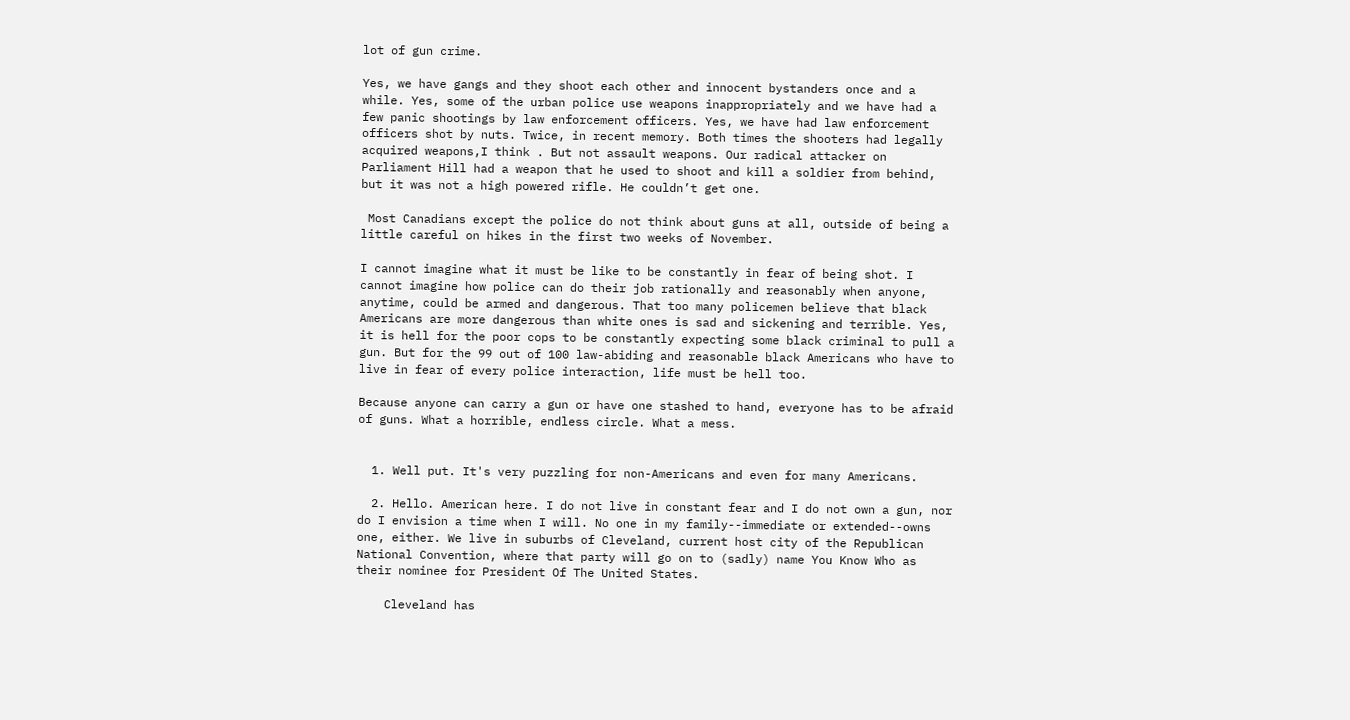lot of gun crime.

Yes, we have gangs and they shoot each other and innocent bystanders once and a while. Yes, some of the urban police use weapons inappropriately and we have had a few panic shootings by law enforcement officers. Yes, we have had law enforcement officers shot by nuts. Twice, in recent memory. Both times the shooters had legally acquired weapons,I think . But not assault weapons. Our radical attacker on Parliament Hill had a weapon that he used to shoot and kill a soldier from behind, but it was not a high powered rifle. He couldn’t get one.

 Most Canadians except the police do not think about guns at all, outside of being a little careful on hikes in the first two weeks of November.

I cannot imagine what it must be like to be constantly in fear of being shot. I cannot imagine how police can do their job rationally and reasonably when anyone, anytime, could be armed and dangerous. That too many policemen believe that black Americans are more dangerous than white ones is sad and sickening and terrible. Yes, it is hell for the poor cops to be constantly expecting some black criminal to pull a gun. But for the 99 out of 100 law-abiding and reasonable black Americans who have to live in fear of every police interaction, life must be hell too.

Because anyone can carry a gun or have one stashed to hand, everyone has to be afraid of guns. What a horrible, endless circle. What a mess.


  1. Well put. It's very puzzling for non-Americans and even for many Americans.

  2. Hello. American here. I do not live in constant fear and I do not own a gun, nor do I envision a time when I will. No one in my family--immediate or extended--owns one, either. We live in suburbs of Cleveland, current host city of the Republican National Convention, where that party will go on to (sadly) name You Know Who as their nominee for President Of The United States.

    Cleveland has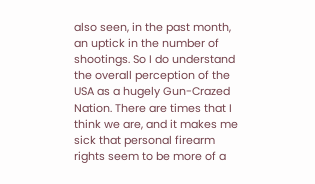also seen, in the past month, an uptick in the number of shootings. So I do understand the overall perception of the USA as a hugely Gun-Crazed Nation. There are times that I think we are, and it makes me sick that personal firearm rights seem to be more of a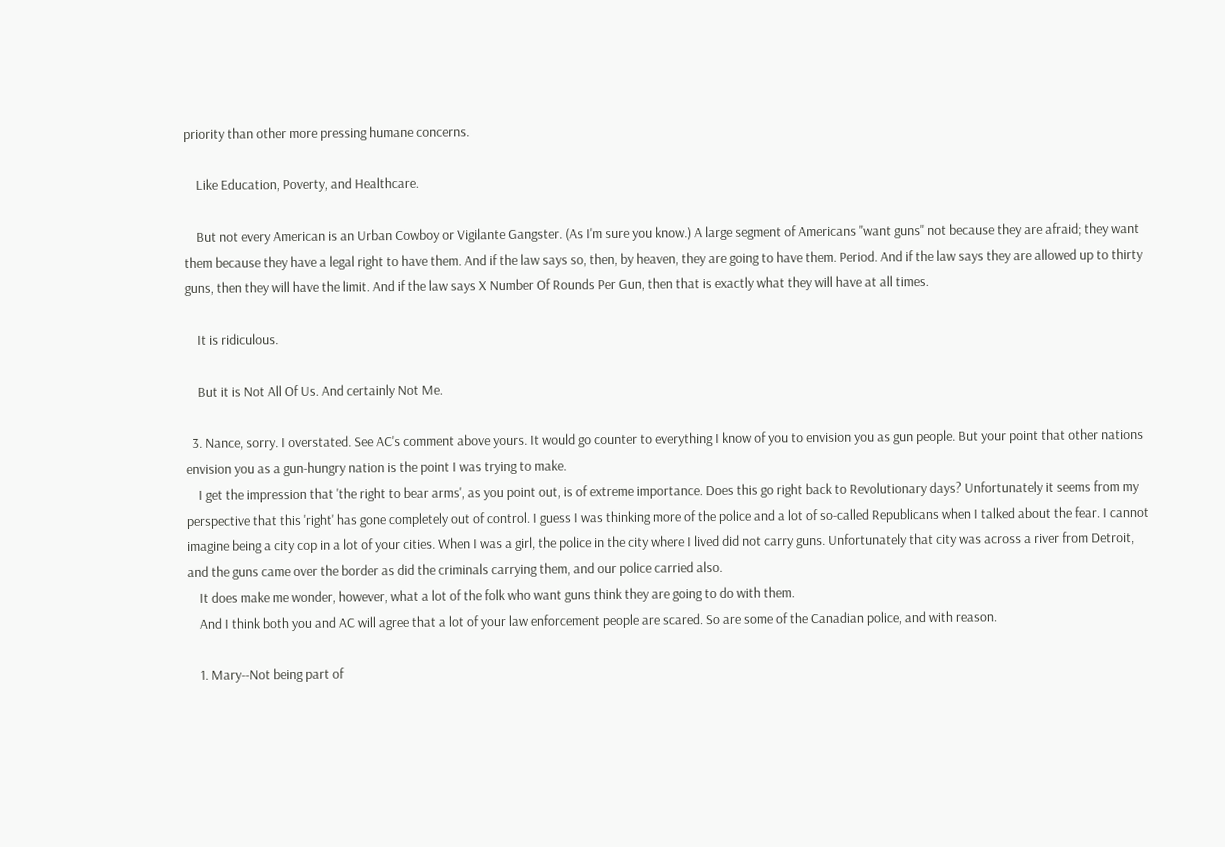priority than other more pressing humane concerns.

    Like Education, Poverty, and Healthcare.

    But not every American is an Urban Cowboy or Vigilante Gangster. (As I'm sure you know.) A large segment of Americans "want guns" not because they are afraid; they want them because they have a legal right to have them. And if the law says so, then, by heaven, they are going to have them. Period. And if the law says they are allowed up to thirty guns, then they will have the limit. And if the law says X Number Of Rounds Per Gun, then that is exactly what they will have at all times.

    It is ridiculous.

    But it is Not All Of Us. And certainly Not Me.

  3. Nance, sorry. I overstated. See AC's comment above yours. It would go counter to everything I know of you to envision you as gun people. But your point that other nations envision you as a gun-hungry nation is the point I was trying to make.
    I get the impression that 'the right to bear arms', as you point out, is of extreme importance. Does this go right back to Revolutionary days? Unfortunately it seems from my perspective that this 'right' has gone completely out of control. I guess I was thinking more of the police and a lot of so-called Republicans when I talked about the fear. I cannot imagine being a city cop in a lot of your cities. When I was a girl, the police in the city where I lived did not carry guns. Unfortunately that city was across a river from Detroit, and the guns came over the border as did the criminals carrying them, and our police carried also.
    It does make me wonder, however, what a lot of the folk who want guns think they are going to do with them.
    And I think both you and AC will agree that a lot of your law enforcement people are scared. So are some of the Canadian police, and with reason.

    1. Mary--Not being part of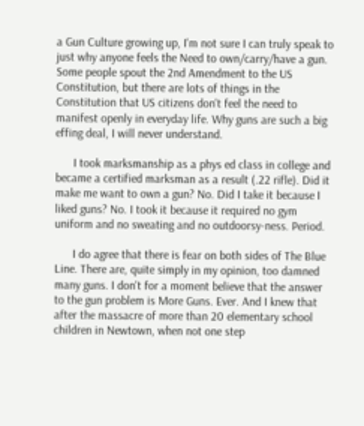a Gun Culture growing up, I'm not sure I can truly speak to just why anyone feels the Need to own/carry/have a gun. Some people spout the 2nd Amendment to the US Constitution, but there are lots of things in the Constitution that US citizens don't feel the need to manifest openly in everyday life. Why guns are such a big effing deal, I will never understand.

      I took marksmanship as a phys ed class in college and became a certified marksman as a result (.22 rifle). Did it make me want to own a gun? No. Did I take it because I liked guns? No. I took it because it required no gym uniform and no sweating and no outdoorsy-ness. Period.

      I do agree that there is fear on both sides of The Blue Line. There are, quite simply in my opinion, too damned many guns. I don't for a moment believe that the answer to the gun problem is More Guns. Ever. And I knew that after the massacre of more than 20 elementary school children in Newtown, when not one step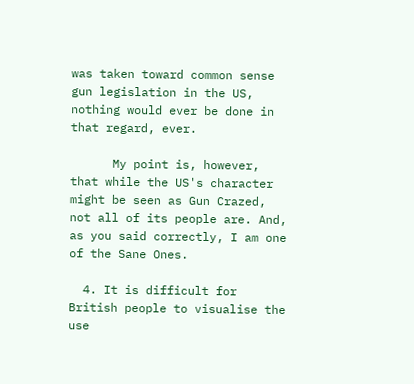was taken toward common sense gun legislation in the US, nothing would ever be done in that regard, ever.

      My point is, however, that while the US's character might be seen as Gun Crazed, not all of its people are. And, as you said correctly, I am one of the Sane Ones.

  4. It is difficult for British people to visualise the use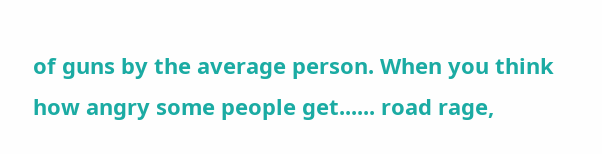of guns by the average person. When you think how angry some people get...... road rage,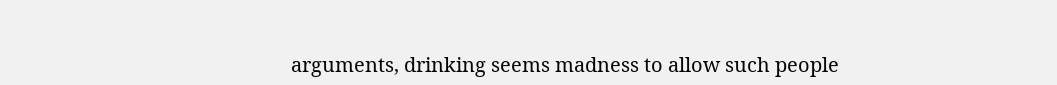arguments, drinking seems madness to allow such people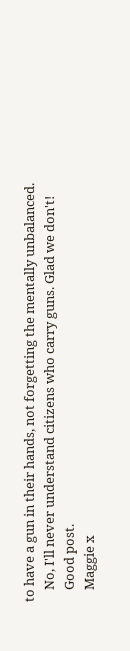to have a gun in their hands, not forgetting the mentally unbalanced.
    No, I'll never understand citizens who carry guns. Glad we don't!
    Good post.
    Maggie x